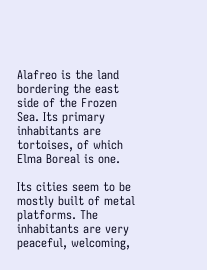Alafreo is the land bordering the east side of the Frozen Sea. Its primary inhabitants are tortoises, of which Elma Boreal is one.

Its cities seem to be mostly built of metal platforms. The inhabitants are very peaceful, welcoming,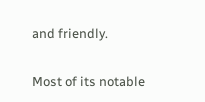and friendly.

Most of its notable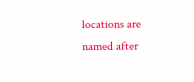locations are named after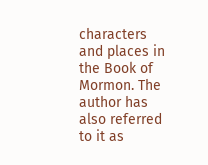characters and places in the Book of Mormon. The author has also referred to it as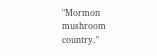"Mormon mushroom country."